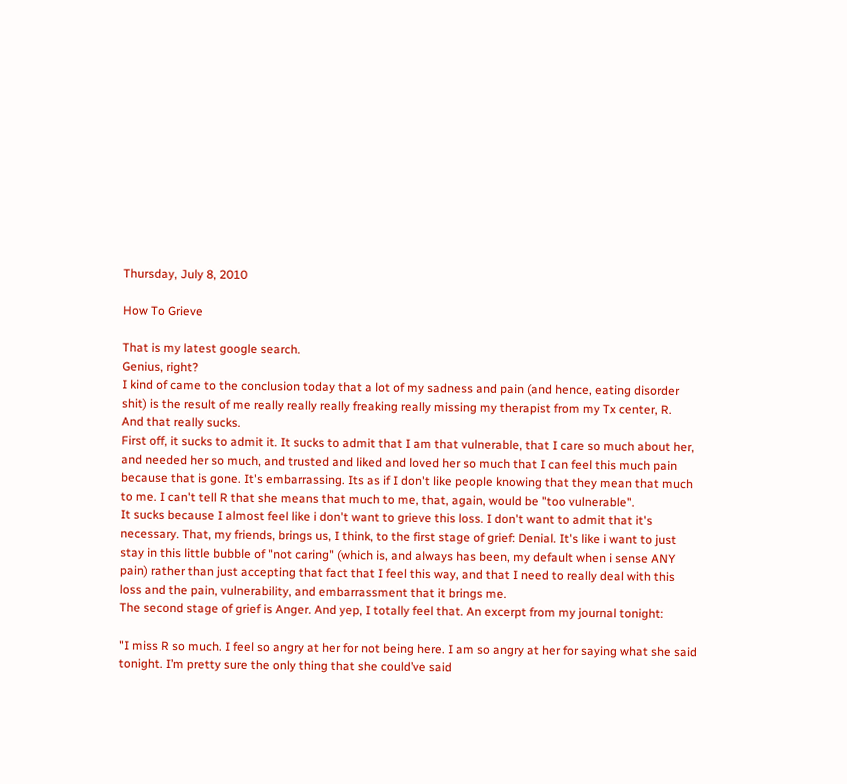Thursday, July 8, 2010

How To Grieve

That is my latest google search.
Genius, right?
I kind of came to the conclusion today that a lot of my sadness and pain (and hence, eating disorder shit) is the result of me really really really freaking really missing my therapist from my Tx center, R.
And that really sucks.
First off, it sucks to admit it. It sucks to admit that I am that vulnerable, that I care so much about her, and needed her so much, and trusted and liked and loved her so much that I can feel this much pain because that is gone. It's embarrassing. Its as if I don't like people knowing that they mean that much to me. I can't tell R that she means that much to me, that, again, would be "too vulnerable".
It sucks because I almost feel like i don't want to grieve this loss. I don't want to admit that it's necessary. That, my friends, brings us, I think, to the first stage of grief: Denial. It's like i want to just stay in this little bubble of "not caring" (which is, and always has been, my default when i sense ANY pain) rather than just accepting that fact that I feel this way, and that I need to really deal with this loss and the pain, vulnerability, and embarrassment that it brings me.
The second stage of grief is Anger. And yep, I totally feel that. An excerpt from my journal tonight:

"I miss R so much. I feel so angry at her for not being here. I am so angry at her for saying what she said tonight. I’m pretty sure the only thing that she could’ve said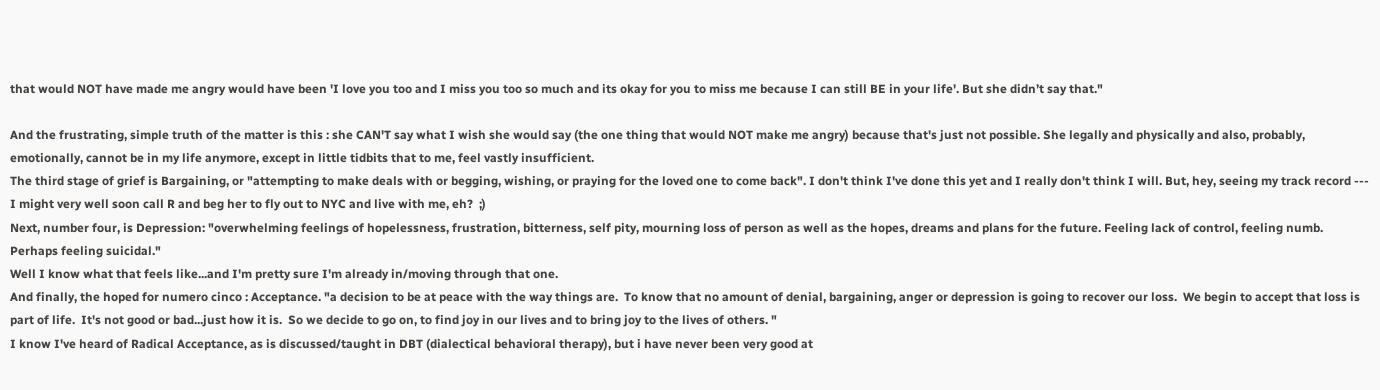that would NOT have made me angry would have been 'I love you too and I miss you too so much and its okay for you to miss me because I can still BE in your life'. But she didn’t say that."

And the frustrating, simple truth of the matter is this : she CAN'T say what I wish she would say (the one thing that would NOT make me angry) because that's just not possible. She legally and physically and also, probably, emotionally, cannot be in my life anymore, except in little tidbits that to me, feel vastly insufficient.
The third stage of grief is Bargaining, or "attempting to make deals with or begging, wishing, or praying for the loved one to come back". I don't think I've done this yet and I really don't think I will. But, hey, seeing my track record --- I might very well soon call R and beg her to fly out to NYC and live with me, eh?  ;)
Next, number four, is Depression: "overwhelming feelings of hopelessness, frustration, bitterness, self pity, mourning loss of person as well as the hopes, dreams and plans for the future. Feeling lack of control, feeling numb. Perhaps feeling suicidal."
Well I know what that feels like...and I'm pretty sure I'm already in/moving through that one.
And finally, the hoped for numero cinco : Acceptance. "a decision to be at peace with the way things are.  To know that no amount of denial, bargaining, anger or depression is going to recover our loss.  We begin to accept that loss is part of life.  It's not good or bad...just how it is.  So we decide to go on, to find joy in our lives and to bring joy to the lives of others. "
I know I've heard of Radical Acceptance, as is discussed/taught in DBT (dialectical behavioral therapy), but i have never been very good at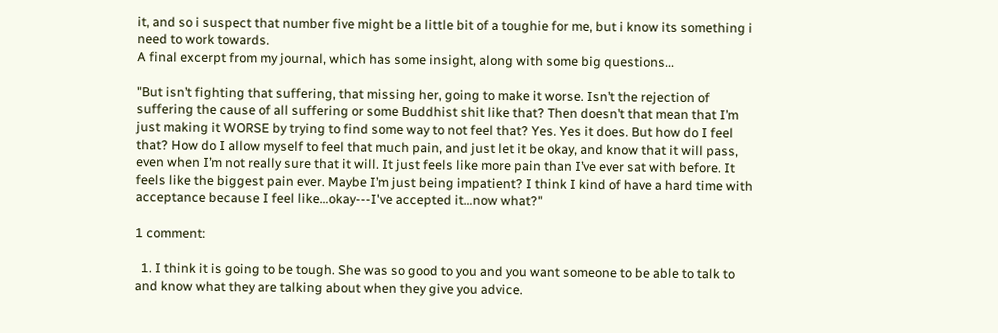it, and so i suspect that number five might be a little bit of a toughie for me, but i know its something i need to work towards.
A final excerpt from my journal, which has some insight, along with some big questions...

"But isn’t fighting that suffering, that missing her, going to make it worse. Isn’t the rejection of suffering the cause of all suffering or some Buddhist shit like that? Then doesn’t that mean that I’m just making it WORSE by trying to find some way to not feel that? Yes. Yes it does. But how do I feel that? How do I allow myself to feel that much pain, and just let it be okay, and know that it will pass, even when I’m not really sure that it will. It just feels like more pain than I’ve ever sat with before. It feels like the biggest pain ever. Maybe I’m just being impatient? I think I kind of have a hard time with acceptance because I feel like…okay---I've accepted it…now what?"

1 comment:

  1. I think it is going to be tough. She was so good to you and you want someone to be able to talk to and know what they are talking about when they give you advice.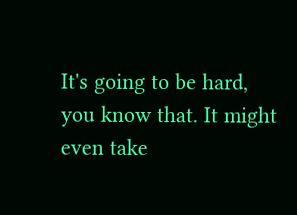It's going to be hard, you know that. It might even take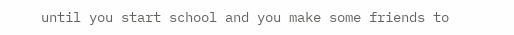until you start school and you make some friends to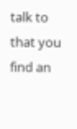talk to that you find an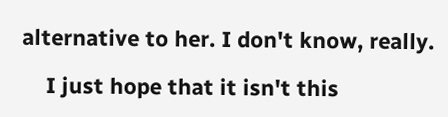alternative to her. I don't know, really.

    I just hope that it isn't this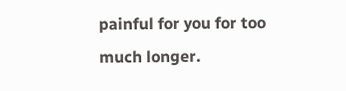painful for you for too much longer.